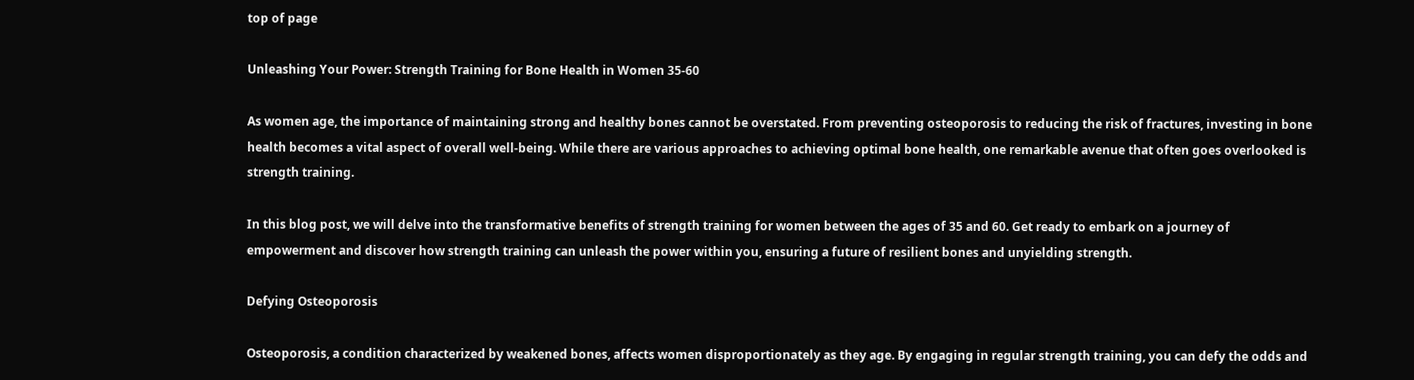top of page

Unleashing Your Power: Strength Training for Bone Health in Women 35-60

As women age, the importance of maintaining strong and healthy bones cannot be overstated. From preventing osteoporosis to reducing the risk of fractures, investing in bone health becomes a vital aspect of overall well-being. While there are various approaches to achieving optimal bone health, one remarkable avenue that often goes overlooked is strength training.

In this blog post, we will delve into the transformative benefits of strength training for women between the ages of 35 and 60. Get ready to embark on a journey of empowerment and discover how strength training can unleash the power within you, ensuring a future of resilient bones and unyielding strength.

Defying Osteoporosis

Osteoporosis, a condition characterized by weakened bones, affects women disproportionately as they age. By engaging in regular strength training, you can defy the odds and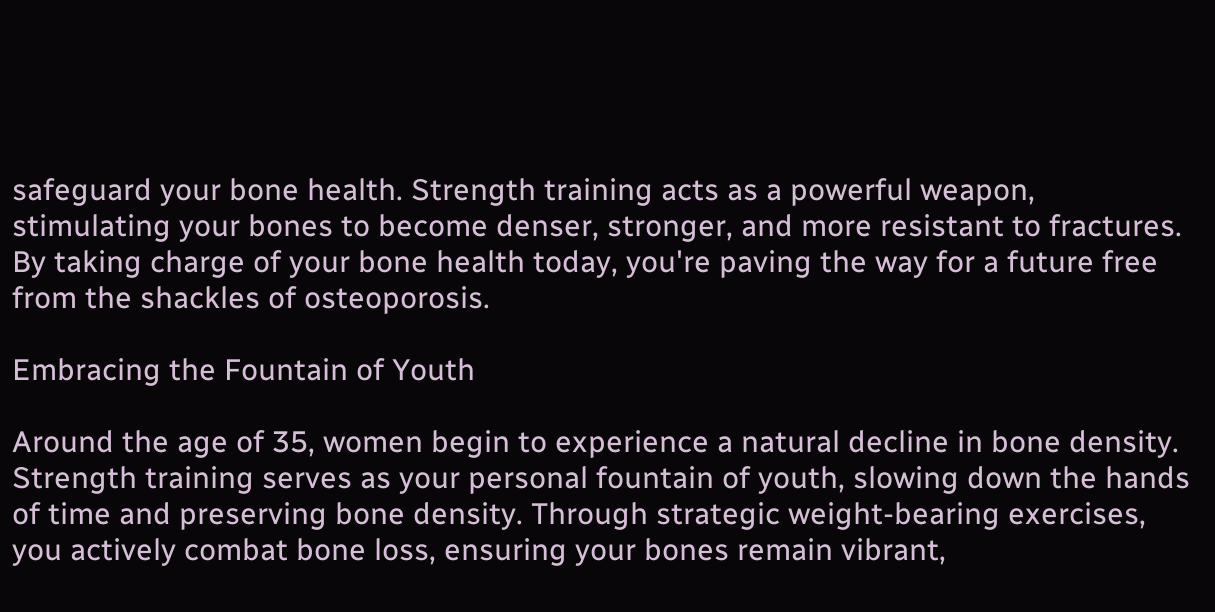safeguard your bone health. Strength training acts as a powerful weapon, stimulating your bones to become denser, stronger, and more resistant to fractures. By taking charge of your bone health today, you're paving the way for a future free from the shackles of osteoporosis.

Embracing the Fountain of Youth

Around the age of 35, women begin to experience a natural decline in bone density. Strength training serves as your personal fountain of youth, slowing down the hands of time and preserving bone density. Through strategic weight-bearing exercises, you actively combat bone loss, ensuring your bones remain vibrant,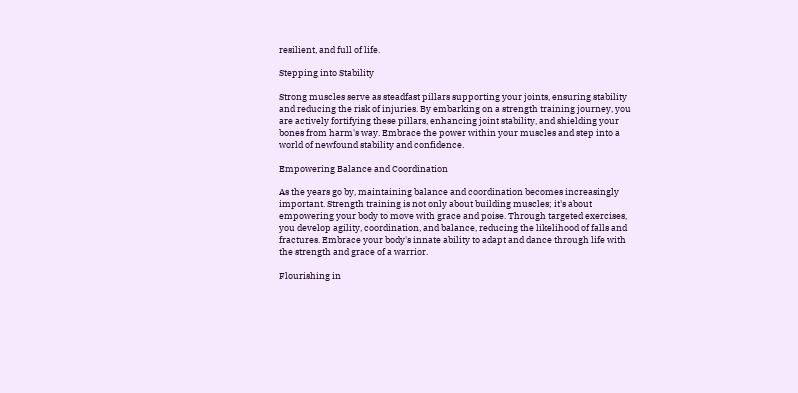resilient, and full of life.

Stepping into Stability

Strong muscles serve as steadfast pillars supporting your joints, ensuring stability and reducing the risk of injuries. By embarking on a strength training journey, you are actively fortifying these pillars, enhancing joint stability, and shielding your bones from harm's way. Embrace the power within your muscles and step into a world of newfound stability and confidence.

Empowering Balance and Coordination

As the years go by, maintaining balance and coordination becomes increasingly important. Strength training is not only about building muscles; it's about empowering your body to move with grace and poise. Through targeted exercises, you develop agility, coordination, and balance, reducing the likelihood of falls and fractures. Embrace your body's innate ability to adapt and dance through life with the strength and grace of a warrior.

Flourishing in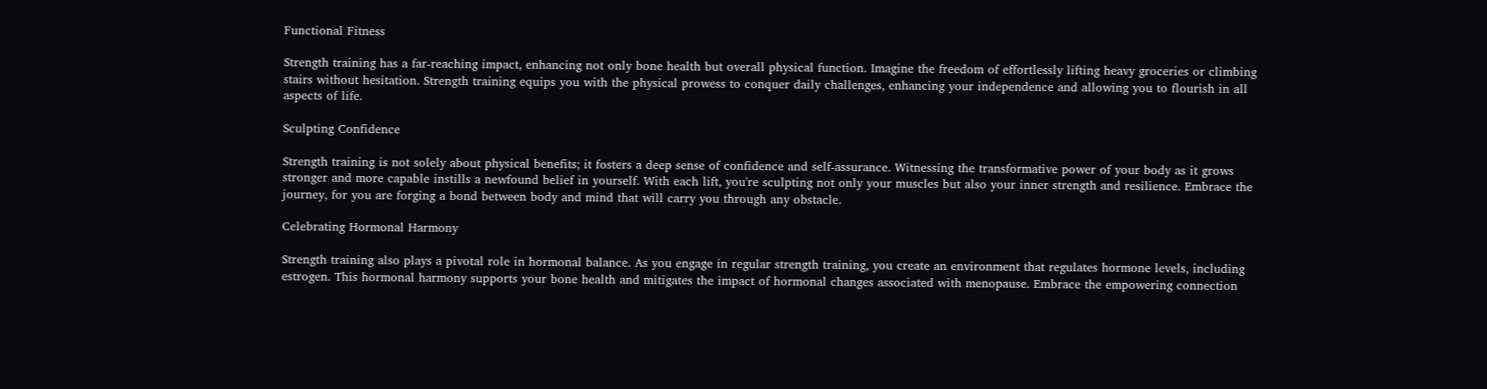Functional Fitness

Strength training has a far-reaching impact, enhancing not only bone health but overall physical function. Imagine the freedom of effortlessly lifting heavy groceries or climbing stairs without hesitation. Strength training equips you with the physical prowess to conquer daily challenges, enhancing your independence and allowing you to flourish in all aspects of life.

Sculpting Confidence

Strength training is not solely about physical benefits; it fosters a deep sense of confidence and self-assurance. Witnessing the transformative power of your body as it grows stronger and more capable instills a newfound belief in yourself. With each lift, you're sculpting not only your muscles but also your inner strength and resilience. Embrace the journey, for you are forging a bond between body and mind that will carry you through any obstacle.

Celebrating Hormonal Harmony

Strength training also plays a pivotal role in hormonal balance. As you engage in regular strength training, you create an environment that regulates hormone levels, including estrogen. This hormonal harmony supports your bone health and mitigates the impact of hormonal changes associated with menopause. Embrace the empowering connection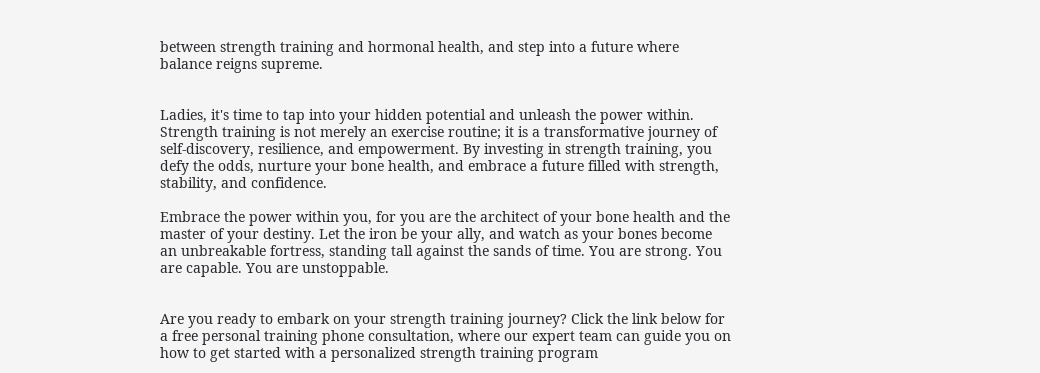between strength training and hormonal health, and step into a future where balance reigns supreme.


Ladies, it's time to tap into your hidden potential and unleash the power within. Strength training is not merely an exercise routine; it is a transformative journey of self-discovery, resilience, and empowerment. By investing in strength training, you defy the odds, nurture your bone health, and embrace a future filled with strength, stability, and confidence.

Embrace the power within you, for you are the architect of your bone health and the master of your destiny. Let the iron be your ally, and watch as your bones become an unbreakable fortress, standing tall against the sands of time. You are strong. You are capable. You are unstoppable.


Are you ready to embark on your strength training journey? Click the link below for a free personal training phone consultation, where our expert team can guide you on how to get started with a personalized strength training program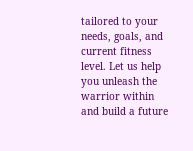tailored to your needs, goals, and current fitness level. Let us help you unleash the warrior within and build a future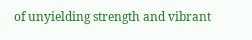of unyielding strength and vibrant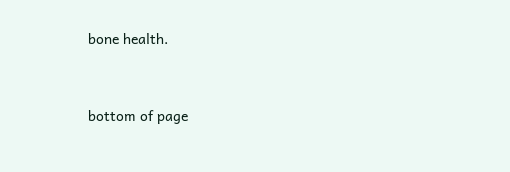bone health.


bottom of page